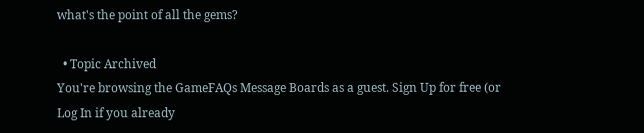what's the point of all the gems?

  • Topic Archived
You're browsing the GameFAQs Message Boards as a guest. Sign Up for free (or Log In if you already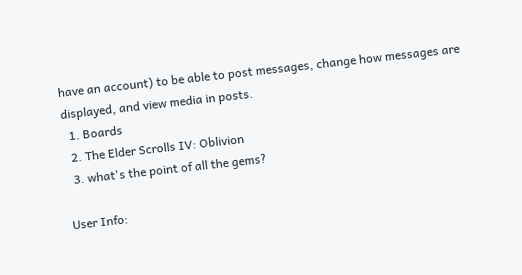have an account) to be able to post messages, change how messages are displayed, and view media in posts.
  1. Boards
  2. The Elder Scrolls IV: Oblivion
  3. what's the point of all the gems?

User Info: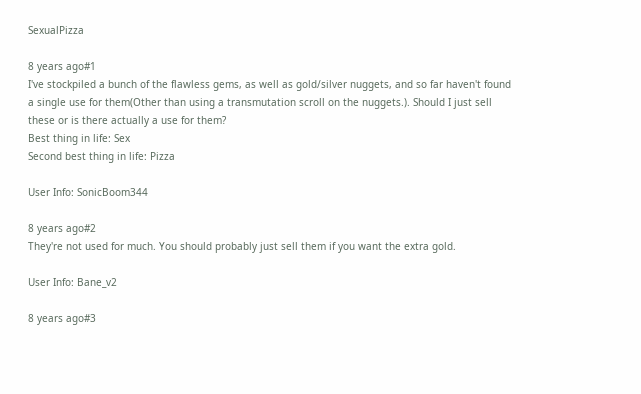SexualPizza

8 years ago#1
I've stockpiled a bunch of the flawless gems, as well as gold/silver nuggets, and so far haven't found a single use for them(Other than using a transmutation scroll on the nuggets.). Should I just sell these or is there actually a use for them?
Best thing in life: Sex
Second best thing in life: Pizza

User Info: SonicBoom344

8 years ago#2
They're not used for much. You should probably just sell them if you want the extra gold.

User Info: Bane_v2

8 years ago#3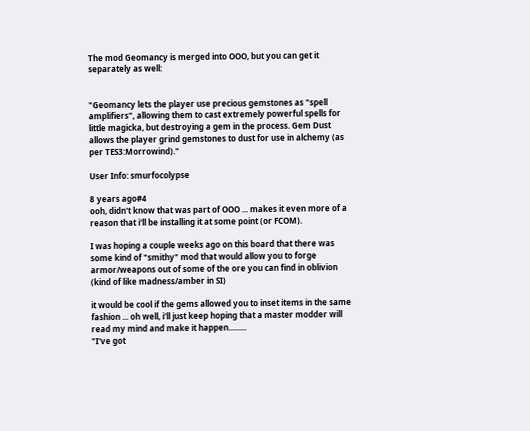The mod Geomancy is merged into OOO, but you can get it separately as well:


"Geomancy lets the player use precious gemstones as "spell amplifiers", allowing them to cast extremely powerful spells for little magicka, but destroying a gem in the process. Gem Dust allows the player grind gemstones to dust for use in alchemy (as per TES3:Morrowind)."

User Info: smurfocolypse

8 years ago#4
ooh, didn't know that was part of OOO ... makes it even more of a reason that i'll be installing it at some point (or FCOM).

I was hoping a couple weeks ago on this board that there was some kind of "smithy" mod that would allow you to forge armor/weapons out of some of the ore you can find in oblivion (kind of like madness/amber in SI)

it would be cool if the gems allowed you to inset items in the same fashion ... oh well, i'll just keep hoping that a master modder will read my mind and make it happen.........
"I've got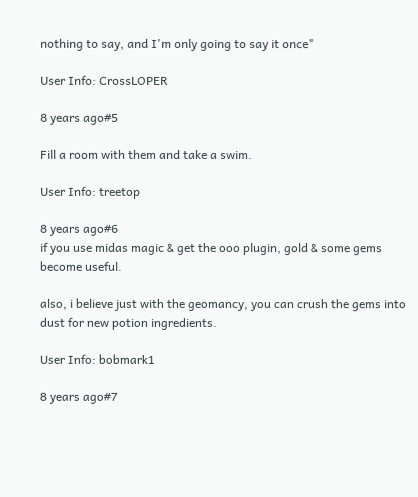nothing to say, and I'm only going to say it once"

User Info: CrossLOPER

8 years ago#5

Fill a room with them and take a swim.

User Info: treetop

8 years ago#6
if you use midas magic & get the ooo plugin, gold & some gems become useful.

also, i believe just with the geomancy, you can crush the gems into dust for new potion ingredients.

User Info: bobmark1

8 years ago#7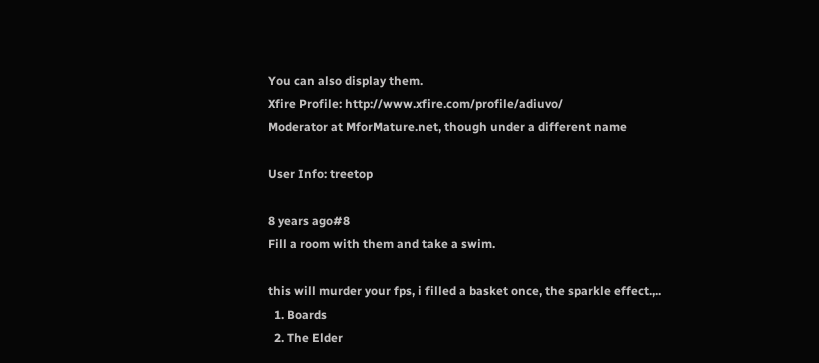You can also display them.
Xfire Profile: http://www.xfire.com/profile/adiuvo/
Moderator at MforMature.net, though under a different name

User Info: treetop

8 years ago#8
Fill a room with them and take a swim.

this will murder your fps, i filled a basket once, the sparkle effect.,..
  1. Boards
  2. The Elder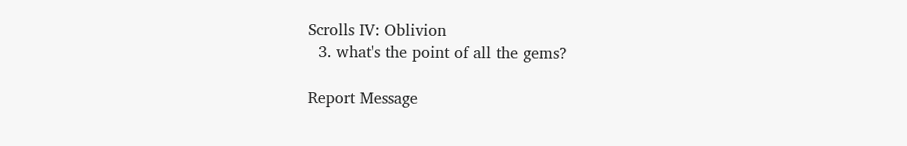Scrolls IV: Oblivion
  3. what's the point of all the gems?

Report Message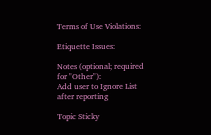Terms of Use Violations:

Etiquette Issues:

Notes (optional; required for "Other"):
Add user to Ignore List after reporting

Topic Sticky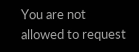You are not allowed to request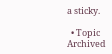a sticky.

  • Topic Archived